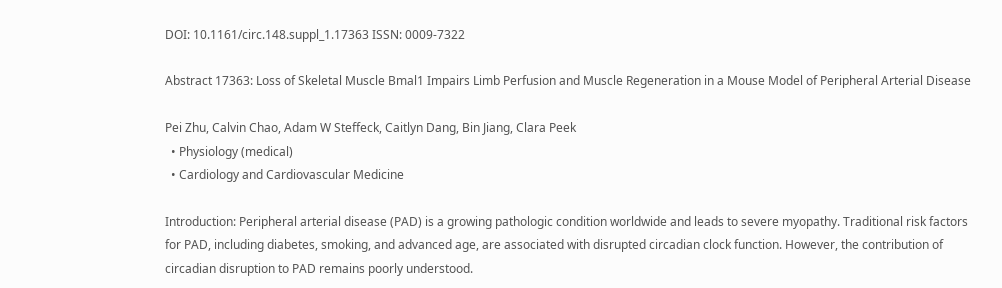DOI: 10.1161/circ.148.suppl_1.17363 ISSN: 0009-7322

Abstract 17363: Loss of Skeletal Muscle Bmal1 Impairs Limb Perfusion and Muscle Regeneration in a Mouse Model of Peripheral Arterial Disease

Pei Zhu, Calvin Chao, Adam W Steffeck, Caitlyn Dang, Bin Jiang, Clara Peek
  • Physiology (medical)
  • Cardiology and Cardiovascular Medicine

Introduction: Peripheral arterial disease (PAD) is a growing pathologic condition worldwide and leads to severe myopathy. Traditional risk factors for PAD, including diabetes, smoking, and advanced age, are associated with disrupted circadian clock function. However, the contribution of circadian disruption to PAD remains poorly understood.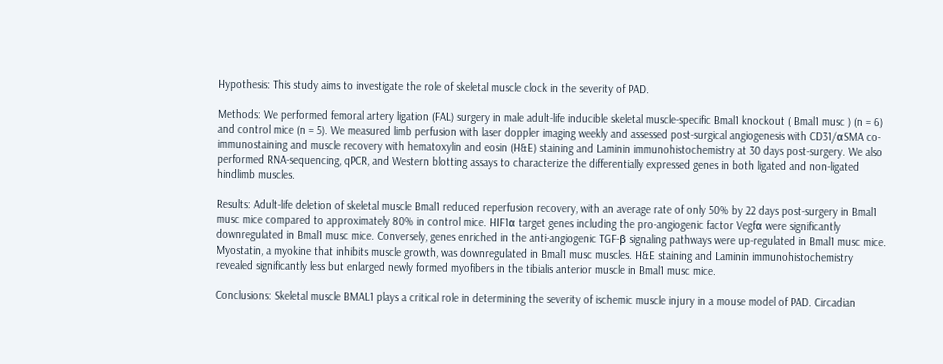Hypothesis: This study aims to investigate the role of skeletal muscle clock in the severity of PAD.

Methods: We performed femoral artery ligation (FAL) surgery in male adult-life inducible skeletal muscle-specific Bmal1 knockout ( Bmal1 musc ) (n = 6) and control mice (n = 5). We measured limb perfusion with laser doppler imaging weekly and assessed post-surgical angiogenesis with CD31/αSMA co-immunostaining and muscle recovery with hematoxylin and eosin (H&E) staining and Laminin immunohistochemistry at 30 days post-surgery. We also performed RNA-sequencing, qPCR, and Western blotting assays to characterize the differentially expressed genes in both ligated and non-ligated hindlimb muscles.

Results: Adult-life deletion of skeletal muscle Bmal1 reduced reperfusion recovery, with an average rate of only 50% by 22 days post-surgery in Bmal1 musc mice compared to approximately 80% in control mice. HIF1α target genes including the pro-angiogenic factor Vegfα were significantly downregulated in Bmal1 musc mice. Conversely, genes enriched in the anti-angiogenic TGF-β signaling pathways were up-regulated in Bmal1 musc mice. Myostatin, a myokine that inhibits muscle growth, was downregulated in Bmal1 musc muscles. H&E staining and Laminin immunohistochemistry revealed significantly less but enlarged newly formed myofibers in the tibialis anterior muscle in Bmal1 musc mice.

Conclusions: Skeletal muscle BMAL1 plays a critical role in determining the severity of ischemic muscle injury in a mouse model of PAD. Circadian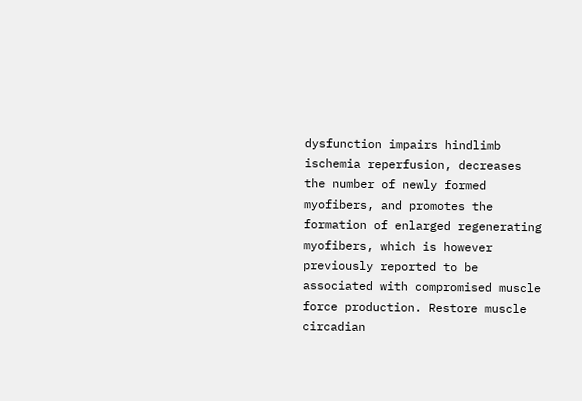dysfunction impairs hindlimb ischemia reperfusion, decreases the number of newly formed myofibers, and promotes the formation of enlarged regenerating myofibers, which is however previously reported to be associated with compromised muscle force production. Restore muscle circadian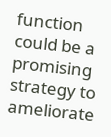function could be a promising strategy to ameliorate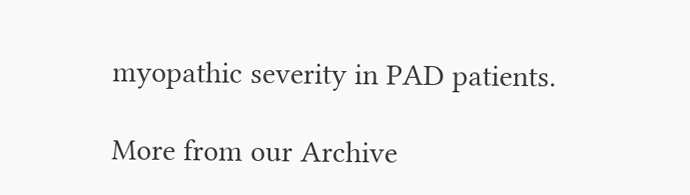myopathic severity in PAD patients.

More from our Archive